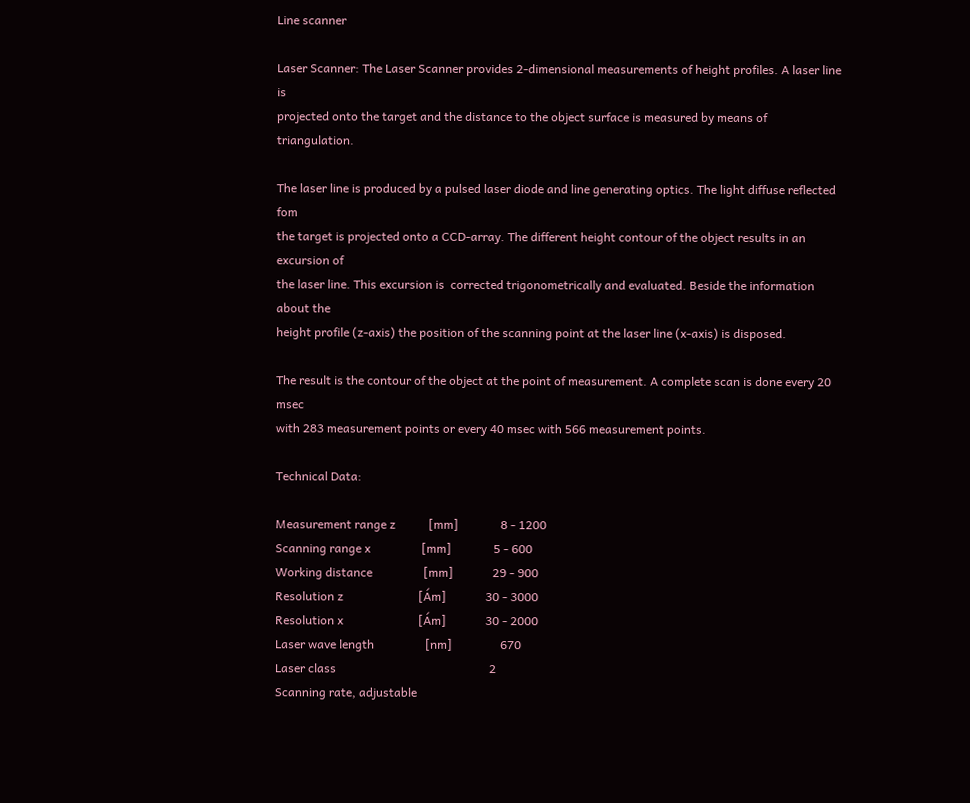Line scanner

Laser Scanner: The Laser Scanner provides 2-dimensional measurements of height profiles. A laser line is
projected onto the target and the distance to the object surface is measured by means of triangulation.

The laser line is produced by a pulsed laser diode and line generating optics. The light diffuse reflected fom
the target is projected onto a CCD-array. The different height contour of the object results in an excursion of
the laser line. This excursion is  corrected trigonometrically and evaluated. Beside the information about the
height profile (z-axis) the position of the scanning point at the laser line (x-axis) is disposed.

The result is the contour of the object at the point of measurement. A complete scan is done every 20 msec
with 283 measurement points or every 40 msec with 566 measurement points.

Technical Data:

Measurement range z           [mm]              8 - 1200
Scanning range x                 [mm]              5 - 600
Working distance                 [mm]             29 - 900
Resolution z                         [Ám]             30 - 3000
Resolution x                         [Ám]             30 - 2000
Laser wave length                 [nm]                670
Laser class                                                   2
Scanning rate, adjustable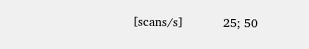[scans/s]          25; 50